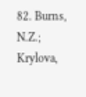82. Burns, N.Z.; Krylova,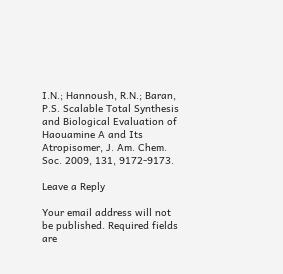I.N.; Hannoush, R.N.; Baran, P.S. Scalable Total Synthesis and Biological Evaluation of Haouamine A and Its Atropisomer, J. Am. Chem. Soc. 2009, 131, 9172-9173.

Leave a Reply

Your email address will not be published. Required fields are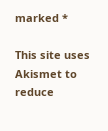marked *

This site uses Akismet to reduce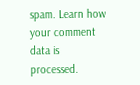spam. Learn how your comment data is processed.